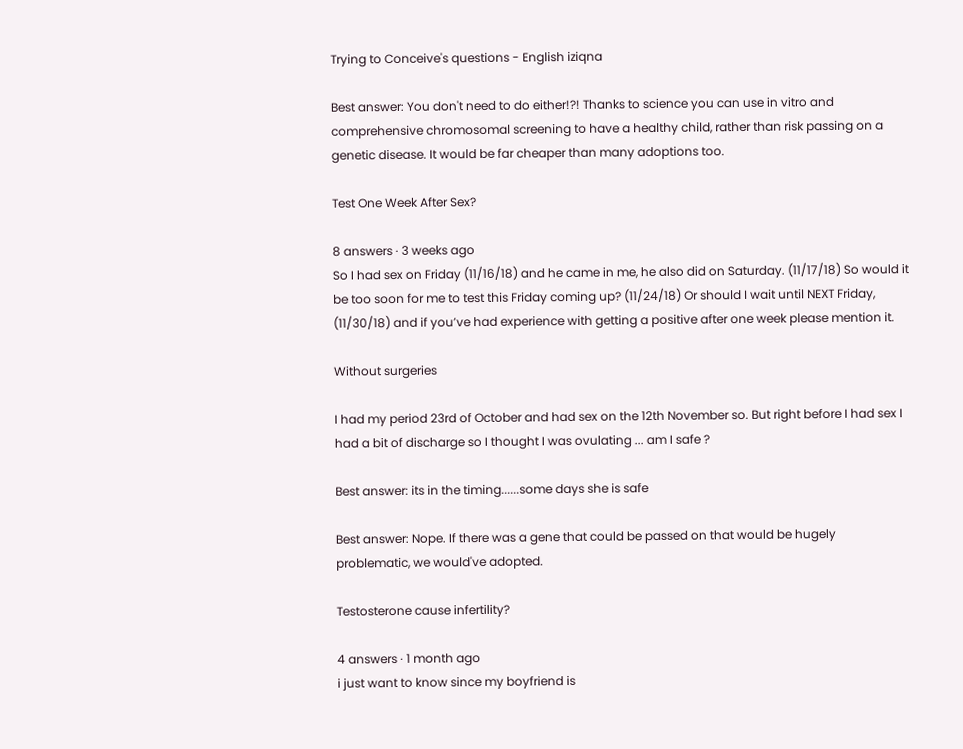Trying to Conceive's questions - English iziqna

Best answer: You don't need to do either!?! Thanks to science you can use in vitro and comprehensive chromosomal screening to have a healthy child, rather than risk passing on a genetic disease. It would be far cheaper than many adoptions too.

Test One Week After Sex?

8 answers · 3 weeks ago
So I had sex on Friday (11/16/18) and he came in me, he also did on Saturday. (11/17/18) So would it be too soon for me to test this Friday coming up? (11/24/18) Or should I wait until NEXT Friday, (11/30/18) and if you’ve had experience with getting a positive after one week please mention it.

Without surgeries

I had my period 23rd of October and had sex on the 12th November so. But right before I had sex I had a bit of discharge so I thought I was ovulating ... am I safe ?

Best answer: its in the timing......some days she is safe

Best answer: Nope. If there was a gene that could be passed on that would be hugely problematic, we would've adopted.

Testosterone cause infertility?

4 answers · 1 month ago
i just want to know since my boyfriend is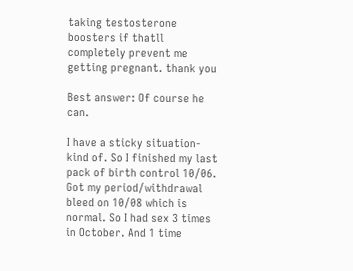taking testosterone boosters if thatll completely prevent me getting pregnant. thank you

Best answer: Of course he can.

I have a sticky situation- kind of. So I finished my last pack of birth control 10/06. Got my period/withdrawal bleed on 10/08 which is normal. So I had sex 3 times in October. And 1 time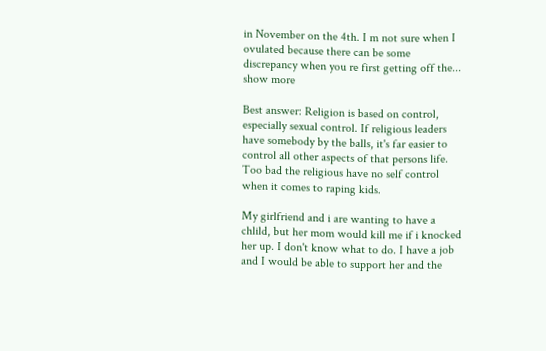in November on the 4th. I m not sure when I ovulated because there can be some discrepancy when you re first getting off the... show more

Best answer: Religion is based on control, especially sexual control. If religious leaders have somebody by the balls, it's far easier to control all other aspects of that persons life. Too bad the religious have no self control when it comes to raping kids.

My girlfriend and i are wanting to have a chlild, but her mom would kill me if i knocked her up. I don't know what to do. I have a job and I would be able to support her and the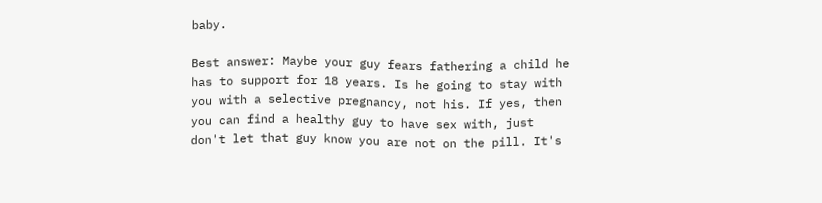baby.

Best answer: Maybe your guy fears fathering a child he has to support for 18 years. Is he going to stay with you with a selective pregnancy, not his. If yes, then you can find a healthy guy to have sex with, just don't let that guy know you are not on the pill. It's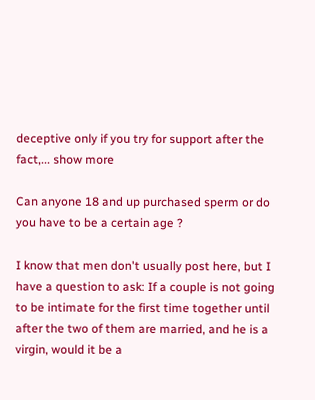deceptive only if you try for support after the fact,... show more

Can anyone 18 and up purchased sperm or do you have to be a certain age ?

I know that men don't usually post here, but I have a question to ask: If a couple is not going to be intimate for the first time together until after the two of them are married, and he is a virgin, would it be a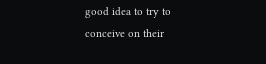good idea to try to conceive on their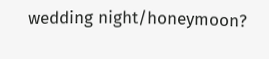wedding night/honeymoon?